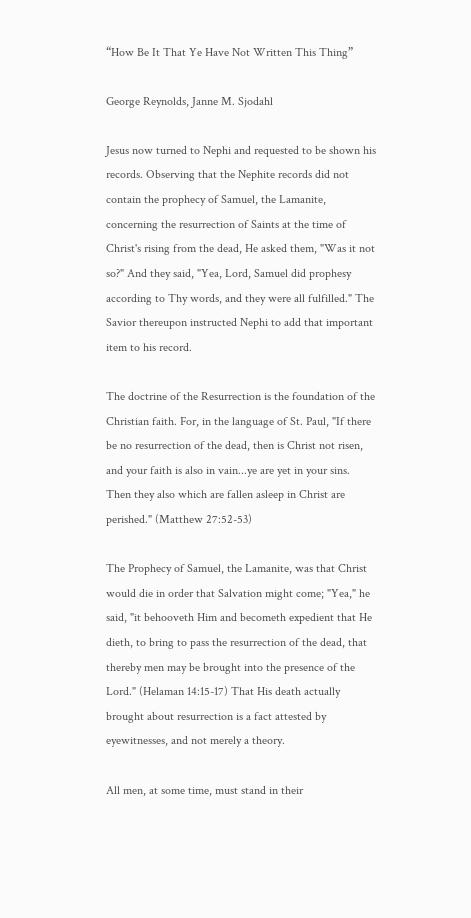“How Be It That Ye Have Not Written This Thing”

George Reynolds, Janne M. Sjodahl

Jesus now turned to Nephi and requested to be shown his records. Observing that the Nephite records did not contain the prophecy of Samuel, the Lamanite, concerning the resurrection of Saints at the time of Christ's rising from the dead, He asked them, "Was it not so?" And they said, "Yea, Lord, Samuel did prophesy according to Thy words, and they were all fulfilled." The Savior thereupon instructed Nephi to add that important item to his record.

The doctrine of the Resurrection is the foundation of the Christian faith. For, in the language of St. Paul, "If there be no resurrection of the dead, then is Christ not risen, and your faith is also in vain...ye are yet in your sins. Then they also which are fallen asleep in Christ are perished." (Matthew 27:52-53)

The Prophecy of Samuel, the Lamanite, was that Christ would die in order that Salvation might come; "Yea," he said, "it behooveth Him and becometh expedient that He dieth, to bring to pass the resurrection of the dead, that thereby men may be brought into the presence of the Lord." (Helaman 14:15-17) That His death actually brought about resurrection is a fact attested by eyewitnesses, and not merely a theory.

All men, at some time, must stand in their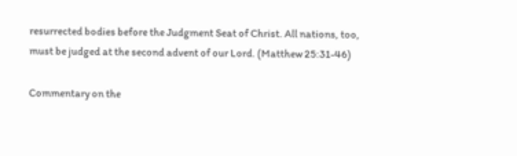resurrected bodies before the Judgment Seat of Christ. All nations, too, must be judged at the second advent of our Lord. (Matthew 25:31-46)

Commentary on the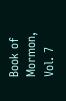Book of Mormon, Vol. 7